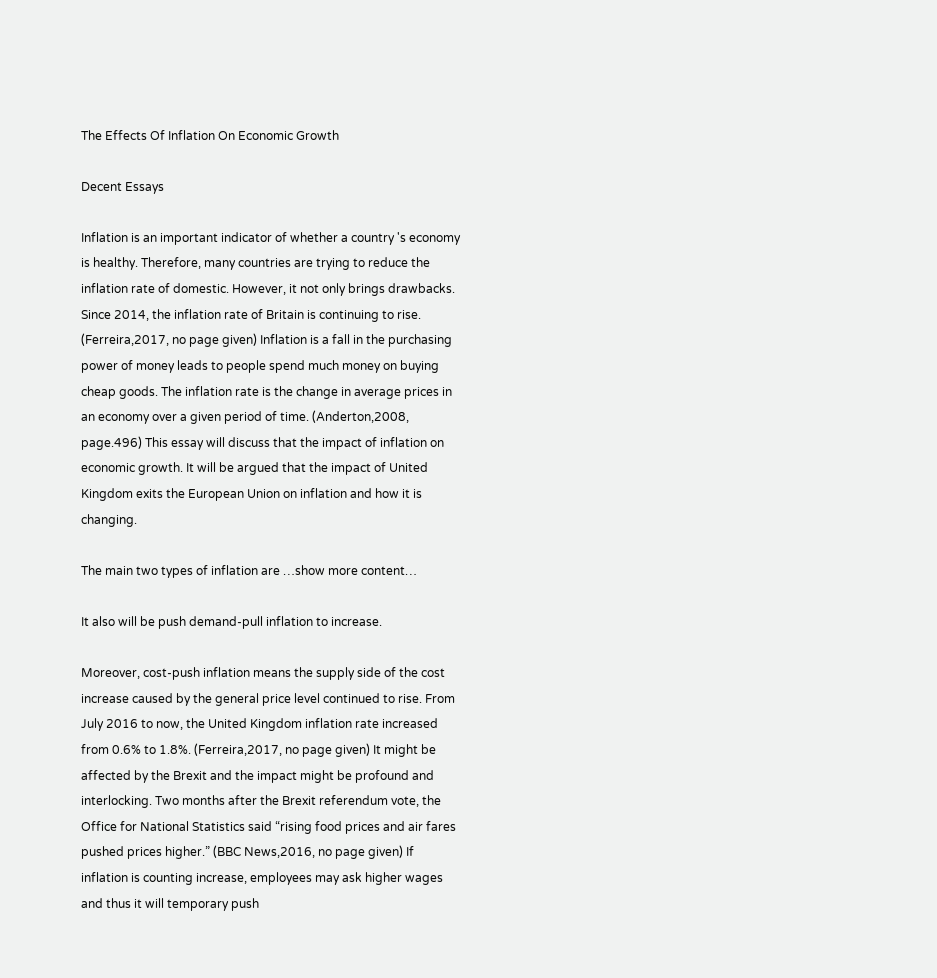The Effects Of Inflation On Economic Growth

Decent Essays

Inflation is an important indicator of whether a country 's economy is healthy. Therefore, many countries are trying to reduce the inflation rate of domestic. However, it not only brings drawbacks. Since 2014, the inflation rate of Britain is continuing to rise. (Ferreira,2017, no page given) Inflation is a fall in the purchasing power of money leads to people spend much money on buying cheap goods. The inflation rate is the change in average prices in an economy over a given period of time. (Anderton,2008, page.496) This essay will discuss that the impact of inflation on economic growth. It will be argued that the impact of United Kingdom exits the European Union on inflation and how it is changing.

The main two types of inflation are …show more content…

It also will be push demand-pull inflation to increase.

Moreover, cost-push inflation means the supply side of the cost increase caused by the general price level continued to rise. From July 2016 to now, the United Kingdom inflation rate increased from 0.6% to 1.8%. (Ferreira,2017, no page given) It might be affected by the Brexit and the impact might be profound and interlocking. Two months after the Brexit referendum vote, the Office for National Statistics said “rising food prices and air fares pushed prices higher.” (BBC News,2016, no page given) If inflation is counting increase, employees may ask higher wages and thus it will temporary push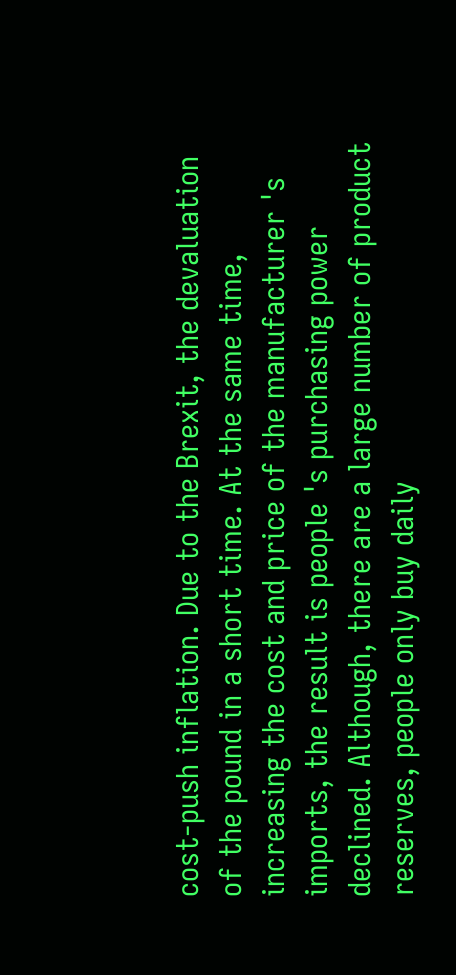cost-push inflation. Due to the Brexit, the devaluation of the pound in a short time. At the same time, increasing the cost and price of the manufacturer 's imports, the result is people 's purchasing power declined. Although, there are a large number of product reserves, people only buy daily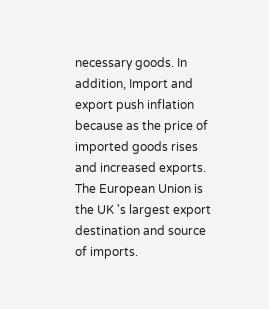necessary goods. In addition, Import and export push inflation because as the price of imported goods rises and increased exports. The European Union is the UK 's largest export destination and source of imports.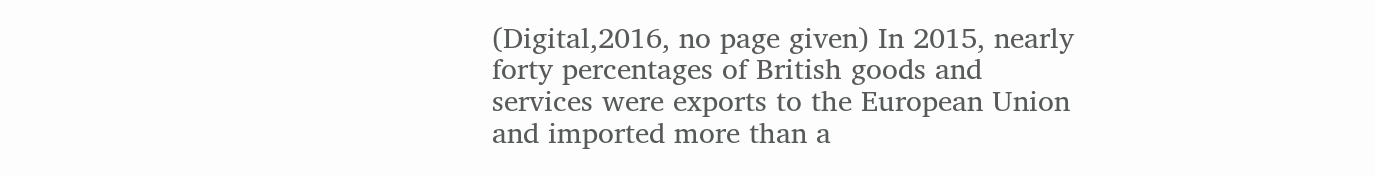(Digital,2016, no page given) In 2015, nearly forty percentages of British goods and services were exports to the European Union and imported more than a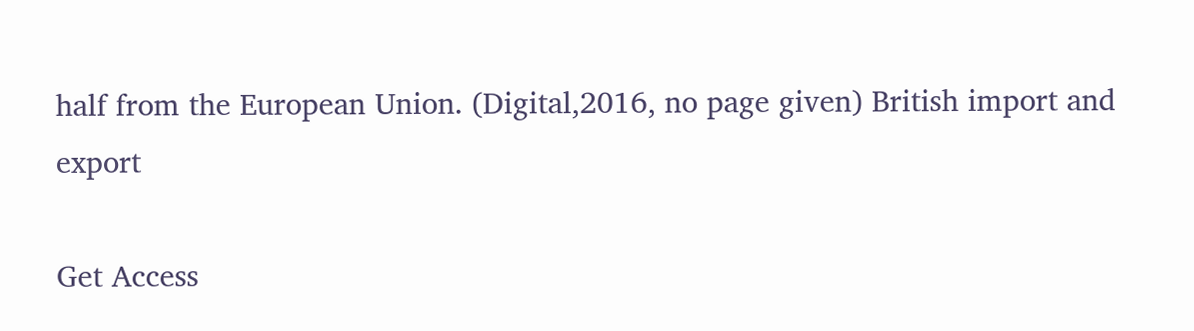half from the European Union. (Digital,2016, no page given) British import and export

Get Access